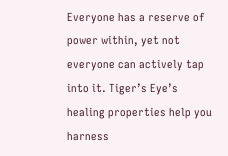Everyone has a reserve of power within, yet not everyone can actively tap into it. Tiger’s Eye’s healing properties help you harness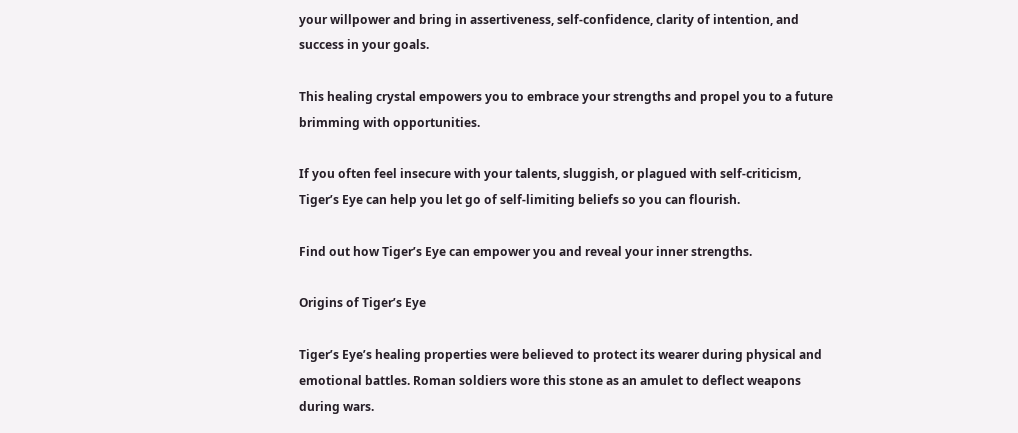your willpower and bring in assertiveness, self-confidence, clarity of intention, and success in your goals.

This healing crystal empowers you to embrace your strengths and propel you to a future brimming with opportunities.

If you often feel insecure with your talents, sluggish, or plagued with self-criticism, Tiger’s Eye can help you let go of self-limiting beliefs so you can flourish.

Find out how Tiger’s Eye can empower you and reveal your inner strengths.

Origins of Tiger’s Eye

Tiger’s Eye’s healing properties were believed to protect its wearer during physical and emotional battles. Roman soldiers wore this stone as an amulet to deflect weapons during wars.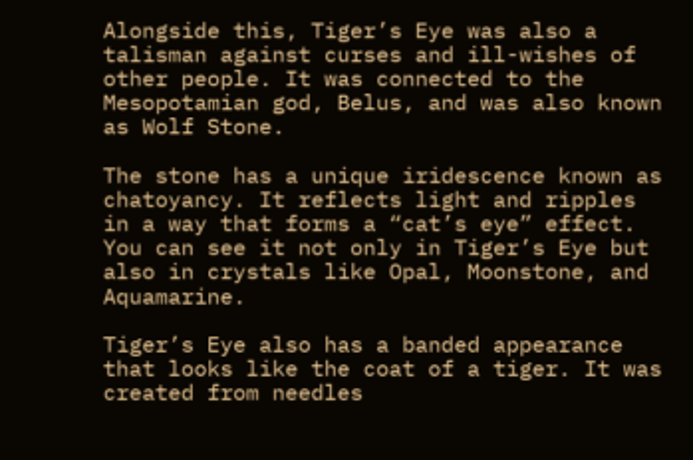Alongside this, Tiger’s Eye was also a talisman against curses and ill-wishes of other people. It was connected to the Mesopotamian god, Belus, and was also known as Wolf Stone.

The stone has a unique iridescence known as chatoyancy. It reflects light and ripples in a way that forms a “cat’s eye” effect. You can see it not only in Tiger’s Eye but also in crystals like Opal, Moonstone, and Aquamarine.

Tiger’s Eye also has a banded appearance that looks like the coat of a tiger. It was created from needles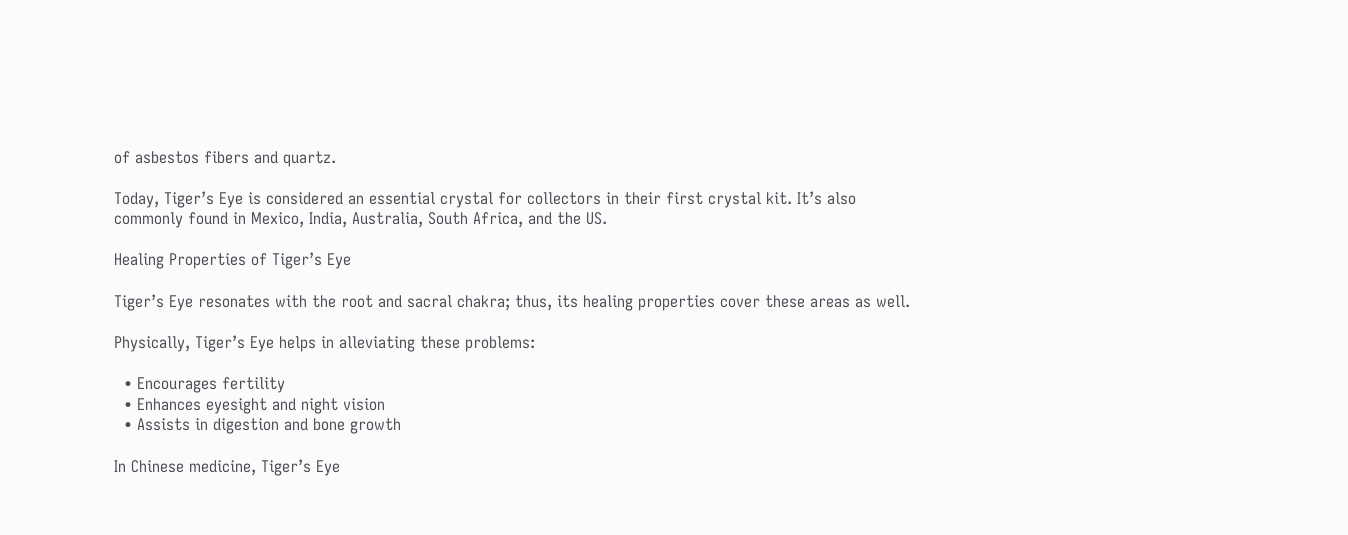of asbestos fibers and quartz.

Today, Tiger’s Eye is considered an essential crystal for collectors in their first crystal kit. It’s also commonly found in Mexico, India, Australia, South Africa, and the US.

Healing Properties of Tiger’s Eye

Tiger’s Eye resonates with the root and sacral chakra; thus, its healing properties cover these areas as well.

Physically, Tiger’s Eye helps in alleviating these problems:

  • Encourages fertility
  • Enhances eyesight and night vision
  • Assists in digestion and bone growth

In Chinese medicine, Tiger’s Eye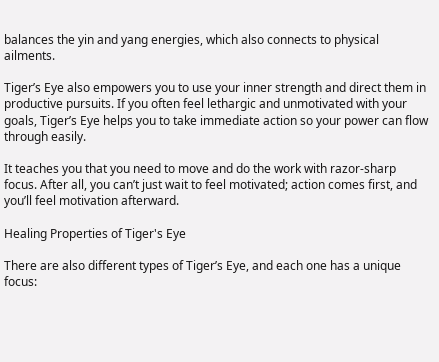balances the yin and yang energies, which also connects to physical ailments.

Tiger’s Eye also empowers you to use your inner strength and direct them in productive pursuits. If you often feel lethargic and unmotivated with your goals, Tiger’s Eye helps you to take immediate action so your power can flow through easily.

It teaches you that you need to move and do the work with razor-sharp focus. After all, you can’t just wait to feel motivated; action comes first, and you’ll feel motivation afterward.

Healing Properties of Tiger's Eye

There are also different types of Tiger’s Eye, and each one has a unique focus: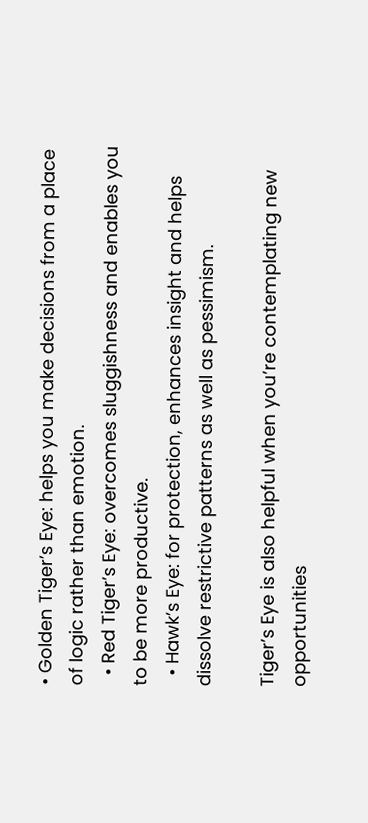• Golden Tiger’s Eye: helps you make decisions from a place of logic rather than emotion.
  • Red Tiger’s Eye: overcomes sluggishness and enables you to be more productive.
  • Hawk’s Eye: for protection, enhances insight and helps dissolve restrictive patterns as well as pessimism.

Tiger’s Eye is also helpful when you’re contemplating new opportunities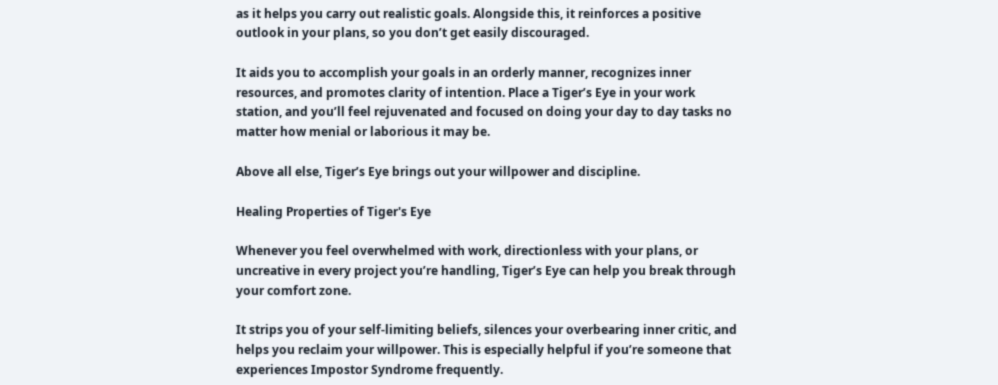as it helps you carry out realistic goals. Alongside this, it reinforces a positive outlook in your plans, so you don’t get easily discouraged.

It aids you to accomplish your goals in an orderly manner, recognizes inner resources, and promotes clarity of intention. Place a Tiger’s Eye in your work station, and you’ll feel rejuvenated and focused on doing your day to day tasks no matter how menial or laborious it may be.

Above all else, Tiger’s Eye brings out your willpower and discipline.

Healing Properties of Tiger's Eye

Whenever you feel overwhelmed with work, directionless with your plans, or uncreative in every project you’re handling, Tiger’s Eye can help you break through your comfort zone.

It strips you of your self-limiting beliefs, silences your overbearing inner critic, and helps you reclaim your willpower. This is especially helpful if you’re someone that experiences Impostor Syndrome frequently.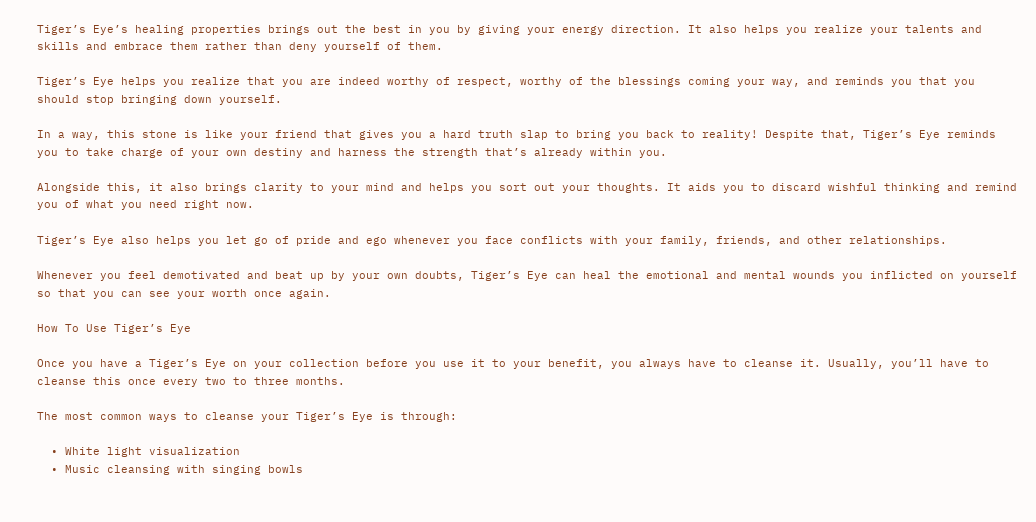Tiger’s Eye’s healing properties brings out the best in you by giving your energy direction. It also helps you realize your talents and skills and embrace them rather than deny yourself of them.

Tiger’s Eye helps you realize that you are indeed worthy of respect, worthy of the blessings coming your way, and reminds you that you should stop bringing down yourself.

In a way, this stone is like your friend that gives you a hard truth slap to bring you back to reality! Despite that, Tiger’s Eye reminds you to take charge of your own destiny and harness the strength that’s already within you.

Alongside this, it also brings clarity to your mind and helps you sort out your thoughts. It aids you to discard wishful thinking and remind you of what you need right now.

Tiger’s Eye also helps you let go of pride and ego whenever you face conflicts with your family, friends, and other relationships.

Whenever you feel demotivated and beat up by your own doubts, Tiger’s Eye can heal the emotional and mental wounds you inflicted on yourself so that you can see your worth once again.

How To Use Tiger’s Eye

Once you have a Tiger’s Eye on your collection before you use it to your benefit, you always have to cleanse it. Usually, you’ll have to cleanse this once every two to three months.

The most common ways to cleanse your Tiger’s Eye is through:

  • White light visualization
  • Music cleansing with singing bowls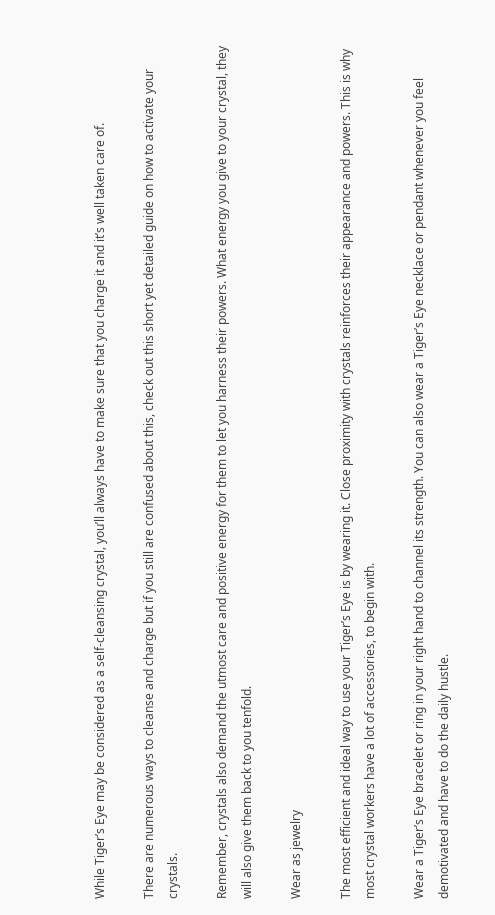While Tiger’s Eye may be considered as a self-cleansing crystal, you’ll always have to make sure that you charge it and it’s well taken care of.

There are numerous ways to cleanse and charge but if you still are confused about this, check out this short yet detailed guide on how to activate your crystals.

Remember, crystals also demand the utmost care and positive energy for them to let you harness their powers. What energy you give to your crystal, they will also give them back to you tenfold.

Wear as jewelry

The most efficient and ideal way to use your Tiger’s Eye is by wearing it. Close proximity with crystals reinforces their appearance and powers. This is why most crystal workers have a lot of accessories, to begin with.

Wear a Tiger’s Eye bracelet or ring in your right hand to channel its strength. You can also wear a Tiger’s Eye necklace or pendant whenever you feel demotivated and have to do the daily hustle.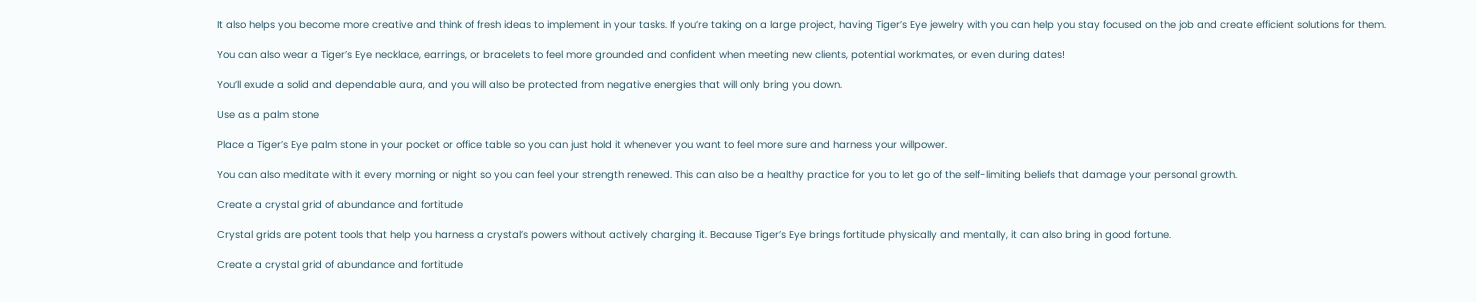It also helps you become more creative and think of fresh ideas to implement in your tasks. If you’re taking on a large project, having Tiger’s Eye jewelry with you can help you stay focused on the job and create efficient solutions for them.

You can also wear a Tiger’s Eye necklace, earrings, or bracelets to feel more grounded and confident when meeting new clients, potential workmates, or even during dates!

You’ll exude a solid and dependable aura, and you will also be protected from negative energies that will only bring you down.

Use as a palm stone

Place a Tiger’s Eye palm stone in your pocket or office table so you can just hold it whenever you want to feel more sure and harness your willpower.

You can also meditate with it every morning or night so you can feel your strength renewed. This can also be a healthy practice for you to let go of the self-limiting beliefs that damage your personal growth.

Create a crystal grid of abundance and fortitude

Crystal grids are potent tools that help you harness a crystal’s powers without actively charging it. Because Tiger’s Eye brings fortitude physically and mentally, it can also bring in good fortune.

Create a crystal grid of abundance and fortitude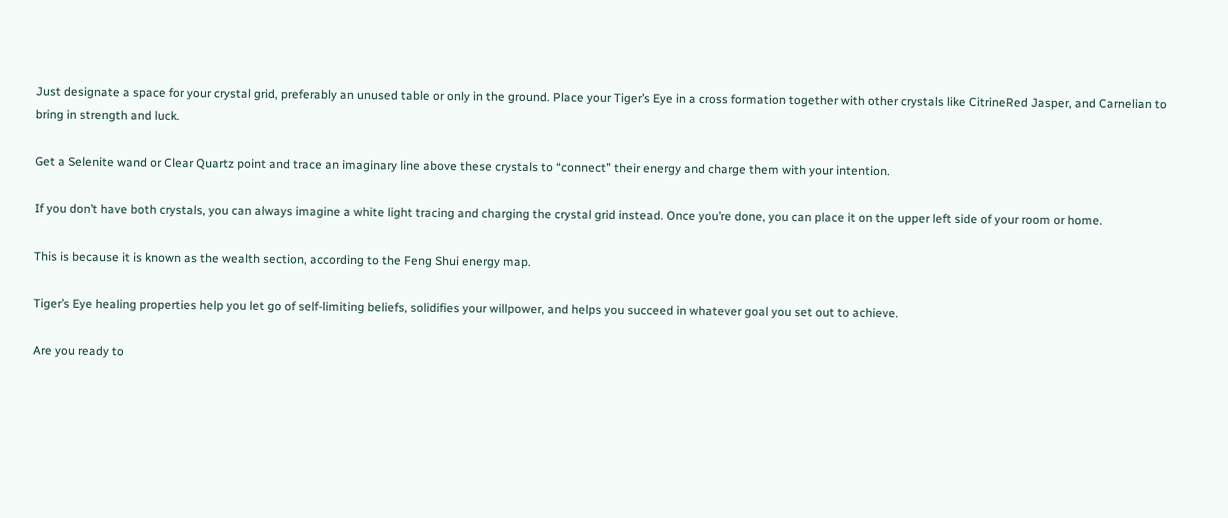Just designate a space for your crystal grid, preferably an unused table or only in the ground. Place your Tiger’s Eye in a cross formation together with other crystals like CitrineRed Jasper, and Carnelian to bring in strength and luck.

Get a Selenite wand or Clear Quartz point and trace an imaginary line above these crystals to “connect” their energy and charge them with your intention.

If you don’t have both crystals, you can always imagine a white light tracing and charging the crystal grid instead. Once you’re done, you can place it on the upper left side of your room or home.

This is because it is known as the wealth section, according to the Feng Shui energy map.

Tiger’s Eye healing properties help you let go of self-limiting beliefs, solidifies your willpower, and helps you succeed in whatever goal you set out to achieve.

Are you ready to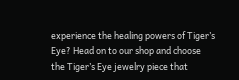experience the healing powers of Tiger’s Eye? Head on to our shop and choose the Tiger’s Eye jewelry piece that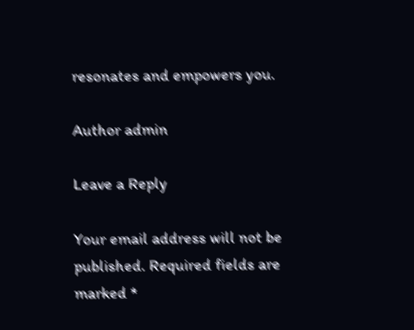resonates and empowers you.

Author admin

Leave a Reply

Your email address will not be published. Required fields are marked *